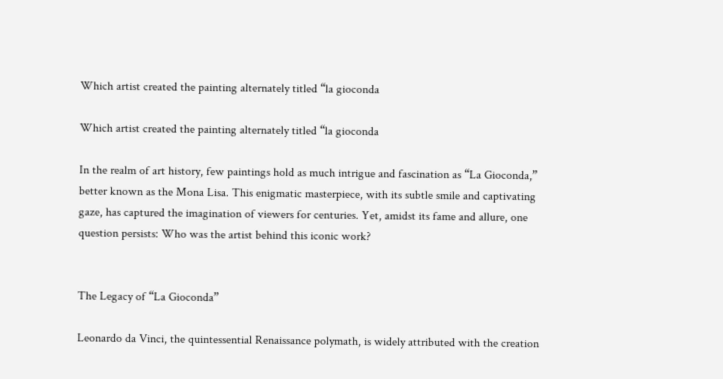Which artist created the painting alternately titled “la gioconda

Which artist created the painting alternately titled “la gioconda

In the realm of art history, few paintings hold as much intrigue and fascination as “La Gioconda,” better known as the Mona Lisa. This enigmatic masterpiece, with its subtle smile and captivating gaze, has captured the imagination of viewers for centuries. Yet, amidst its fame and allure, one question persists: Who was the artist behind this iconic work?


The Legacy of “La Gioconda”

Leonardo da Vinci, the quintessential Renaissance polymath, is widely attributed with the creation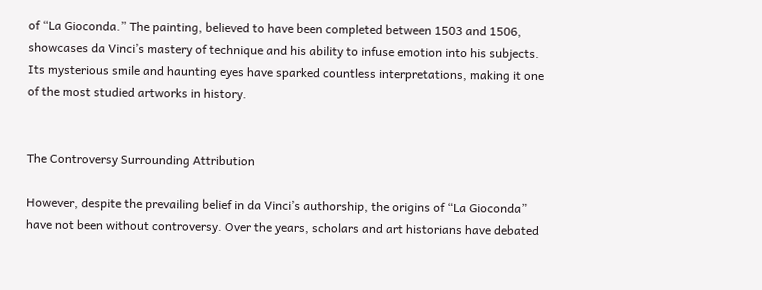of “La Gioconda.” The painting, believed to have been completed between 1503 and 1506, showcases da Vinci’s mastery of technique and his ability to infuse emotion into his subjects. Its mysterious smile and haunting eyes have sparked countless interpretations, making it one of the most studied artworks in history.


The Controversy Surrounding Attribution

However, despite the prevailing belief in da Vinci’s authorship, the origins of “La Gioconda” have not been without controversy. Over the years, scholars and art historians have debated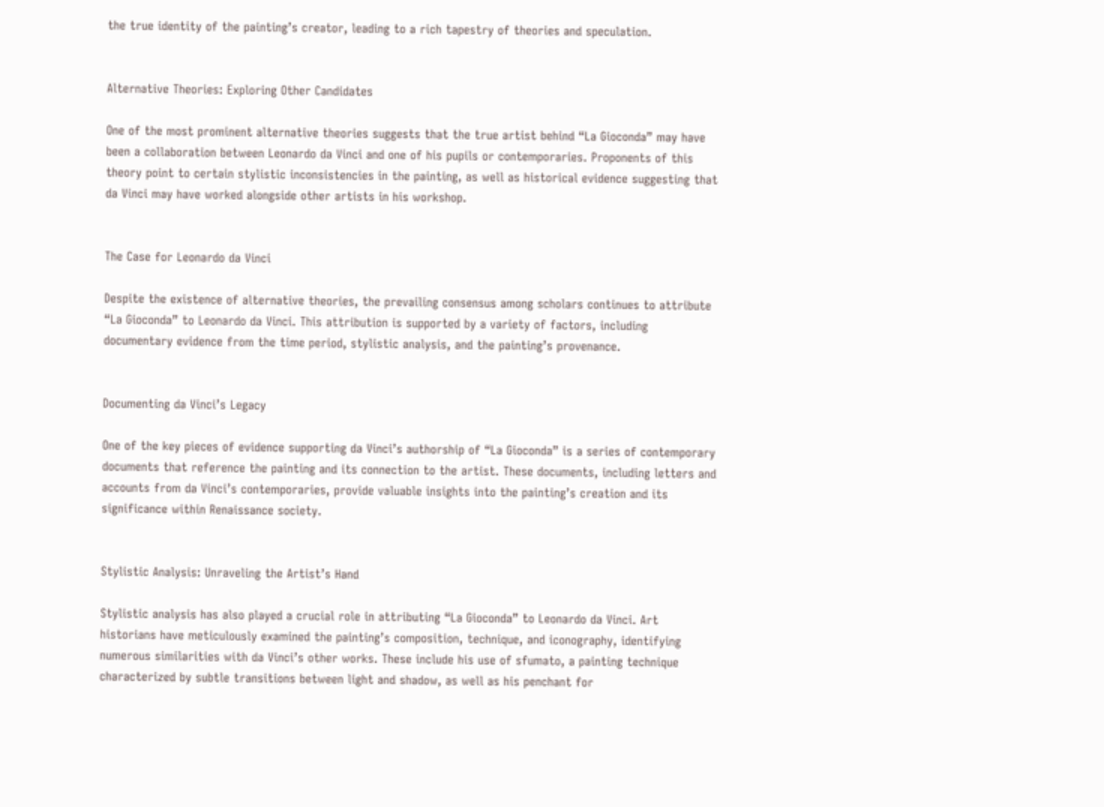the true identity of the painting’s creator, leading to a rich tapestry of theories and speculation.


Alternative Theories: Exploring Other Candidates

One of the most prominent alternative theories suggests that the true artist behind “La Gioconda” may have been a collaboration between Leonardo da Vinci and one of his pupils or contemporaries. Proponents of this theory point to certain stylistic inconsistencies in the painting, as well as historical evidence suggesting that da Vinci may have worked alongside other artists in his workshop.


The Case for Leonardo da Vinci

Despite the existence of alternative theories, the prevailing consensus among scholars continues to attribute “La Gioconda” to Leonardo da Vinci. This attribution is supported by a variety of factors, including documentary evidence from the time period, stylistic analysis, and the painting’s provenance.


Documenting da Vinci’s Legacy

One of the key pieces of evidence supporting da Vinci’s authorship of “La Gioconda” is a series of contemporary documents that reference the painting and its connection to the artist. These documents, including letters and accounts from da Vinci’s contemporaries, provide valuable insights into the painting’s creation and its significance within Renaissance society.


Stylistic Analysis: Unraveling the Artist’s Hand

Stylistic analysis has also played a crucial role in attributing “La Gioconda” to Leonardo da Vinci. Art historians have meticulously examined the painting’s composition, technique, and iconography, identifying numerous similarities with da Vinci’s other works. These include his use of sfumato, a painting technique characterized by subtle transitions between light and shadow, as well as his penchant for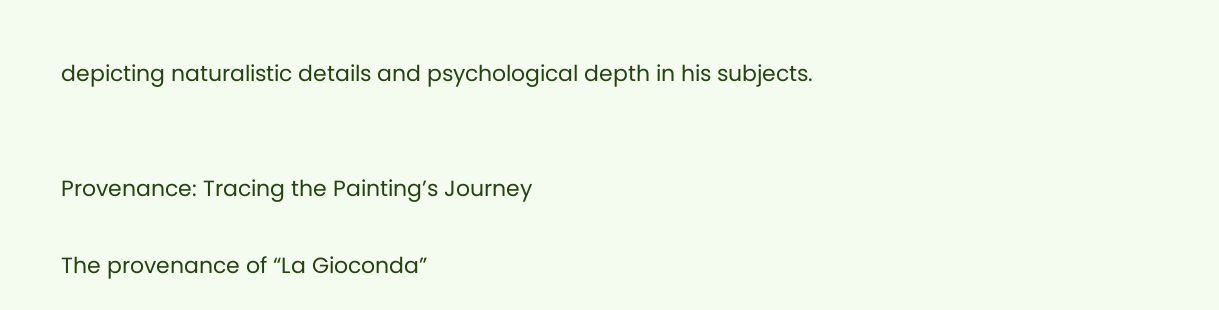depicting naturalistic details and psychological depth in his subjects.


Provenance: Tracing the Painting’s Journey

The provenance of “La Gioconda”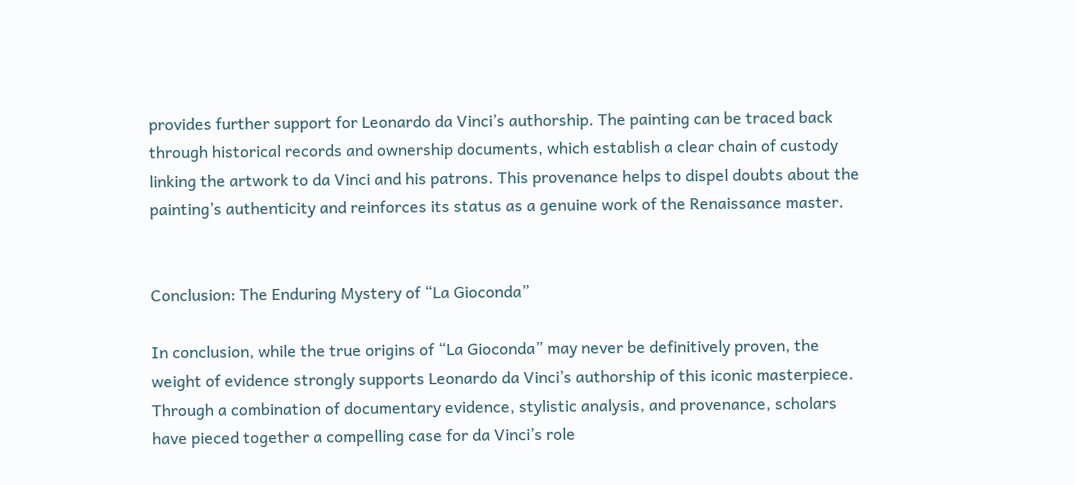provides further support for Leonardo da Vinci’s authorship. The painting can be traced back through historical records and ownership documents, which establish a clear chain of custody linking the artwork to da Vinci and his patrons. This provenance helps to dispel doubts about the painting’s authenticity and reinforces its status as a genuine work of the Renaissance master.


Conclusion: The Enduring Mystery of “La Gioconda”

In conclusion, while the true origins of “La Gioconda” may never be definitively proven, the weight of evidence strongly supports Leonardo da Vinci’s authorship of this iconic masterpiece. Through a combination of documentary evidence, stylistic analysis, and provenance, scholars have pieced together a compelling case for da Vinci’s role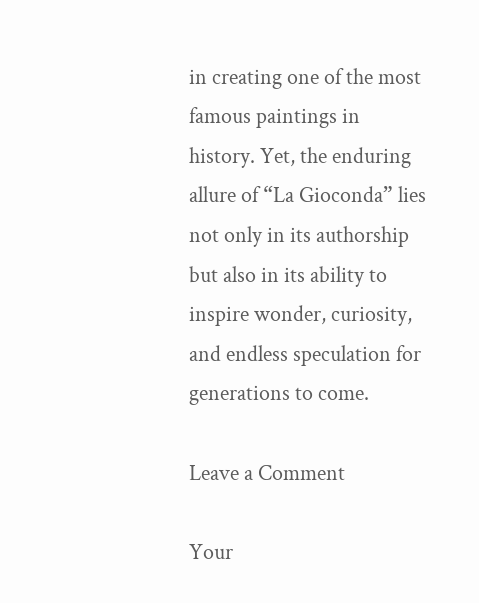in creating one of the most famous paintings in history. Yet, the enduring allure of “La Gioconda” lies not only in its authorship but also in its ability to inspire wonder, curiosity, and endless speculation for generations to come.

Leave a Comment

Your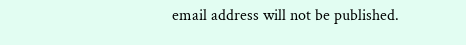email address will not be published.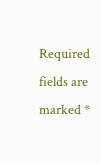Required fields are marked *